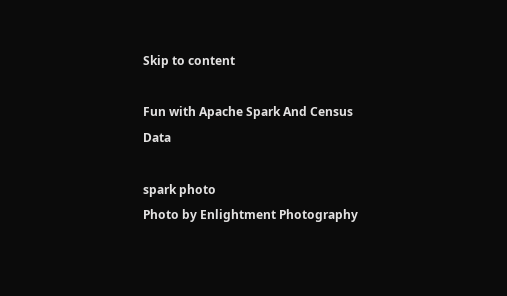Skip to content

Fun with Apache Spark And Census Data

spark photo
Photo by Enlightment Photography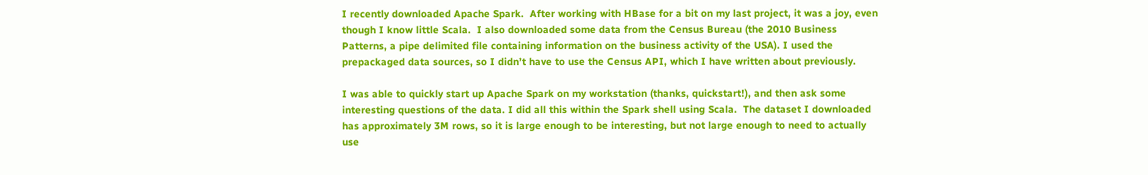I recently downloaded Apache Spark.  After working with HBase for a bit on my last project, it was a joy, even though I know little Scala.  I also downloaded some data from the Census Bureau (the 2010 Business Patterns, a pipe delimited file containing information on the business activity of the USA). I used the prepackaged data sources, so I didn’t have to use the Census API, which I have written about previously.

I was able to quickly start up Apache Spark on my workstation (thanks, quickstart!), and then ask some interesting questions of the data. I did all this within the Spark shell using Scala.  The dataset I downloaded has approximately 3M rows, so it is large enough to be interesting, but not large enough to need to actually use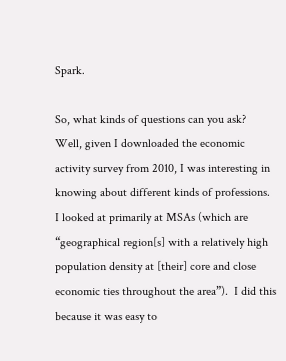Spark.

So, what kinds of questions can you ask?  Well, given I downloaded the economic activity survey from 2010, I was interesting in knowing about different kinds of professions.  I looked at primarily at MSAs (which are “geographical region[s] with a relatively high population density at [their] core and close economic ties throughout the area”).  I did this because it was easy to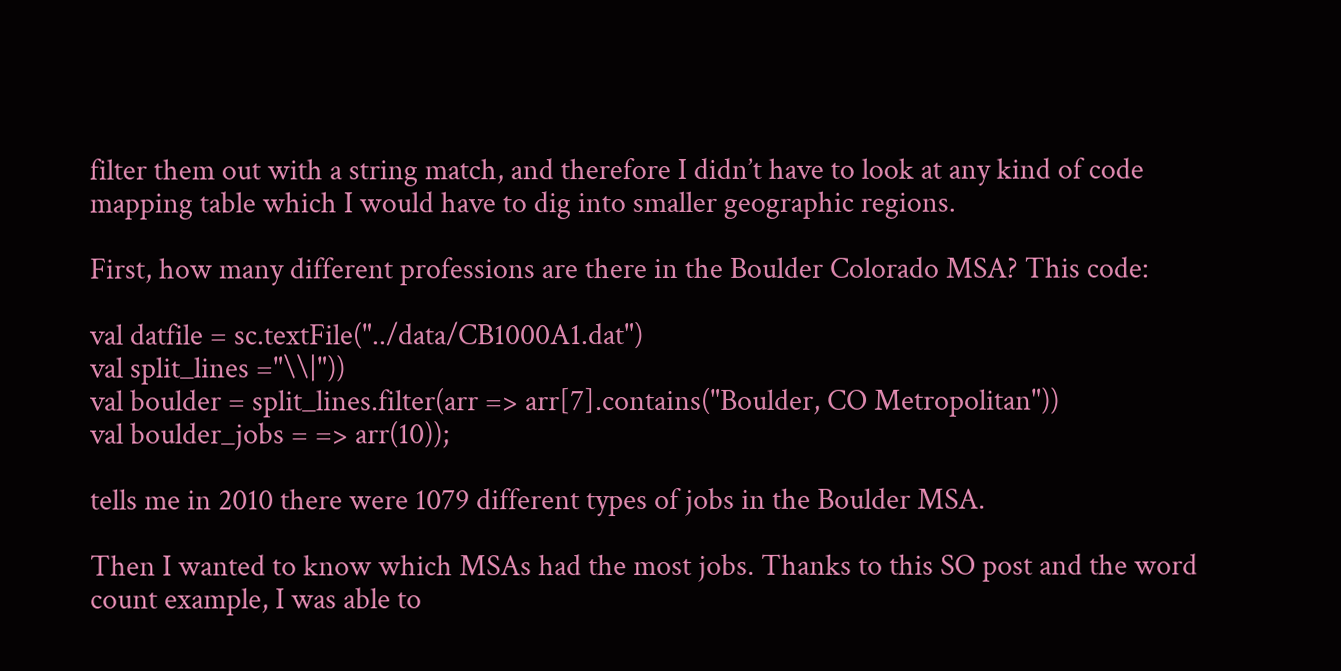filter them out with a string match, and therefore I didn’t have to look at any kind of code mapping table which I would have to dig into smaller geographic regions.

First, how many different professions are there in the Boulder Colorado MSA? This code:

val datfile = sc.textFile("../data/CB1000A1.dat")
val split_lines ="\\|"))
val boulder = split_lines.filter(arr => arr[7].contains("Boulder, CO Metropolitan"))
val boulder_jobs = => arr(10));

tells me in 2010 there were 1079 different types of jobs in the Boulder MSA.

Then I wanted to know which MSAs had the most jobs. Thanks to this SO post and the word count example, I was able to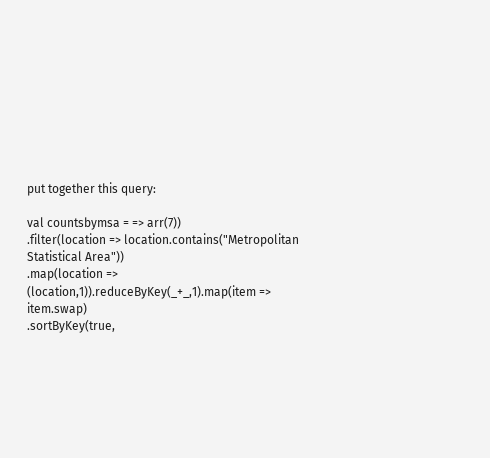put together this query:

val countsbymsa = => arr(7))
.filter(location => location.contains("Metropolitan Statistical Area"))
.map(location => (location,1)).reduceByKey(_+_,1).map(item => item.swap)
.sortByKey(true,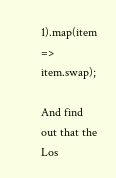1).map(item => item.swap);

And find out that the Los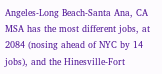Angeles-Long Beach-Santa Ana, CA MSA has the most different jobs, at 2084 (nosing ahead of NYC by 14 jobs), and the Hinesville-Fort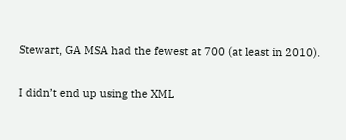Stewart, GA MSA had the fewest at 700 (at least in 2010).

I didn’t end up using the XML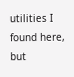utilities I found here, but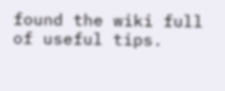found the wiki full of useful tips.